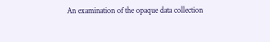An examination of the opaque data collection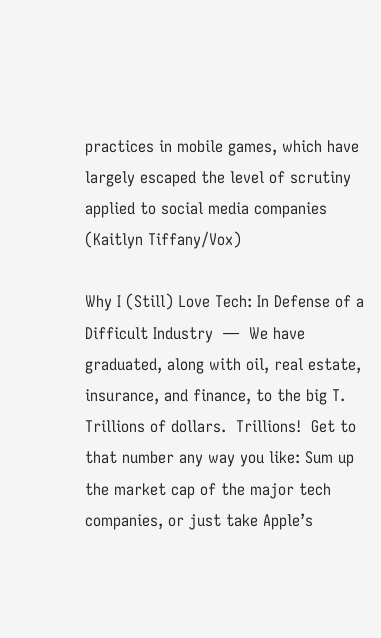practices in mobile games, which have largely escaped the level of scrutiny applied to social media companies (Kaitlyn Tiffany/Vox)

Why I (Still) Love Tech: In Defense of a Difficult Industry  —  We have graduated, along with oil, real estate, insurance, and finance, to the big T. Trillions of dollars.  Trillions!  Get to that number any way you like: Sum up the market cap of the major tech companies, or just take Apple’s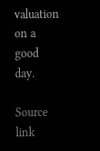valuation on a good day.

Source link